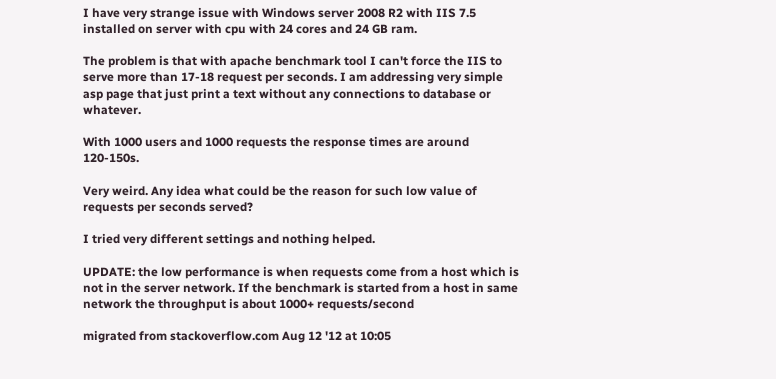I have very strange issue with Windows server 2008 R2 with IIS 7.5 installed on server with cpu with 24 cores and 24 GB ram.

The problem is that with apache benchmark tool I can't force the IIS to serve more than 17-18 request per seconds. I am addressing very simple asp page that just print a text without any connections to database or whatever.

With 1000 users and 1000 requests the response times are around 120-150s.

Very weird. Any idea what could be the reason for such low value of requests per seconds served?

I tried very different settings and nothing helped.

UPDATE: the low performance is when requests come from a host which is not in the server network. If the benchmark is started from a host in same network the throughput is about 1000+ requests/second

migrated from stackoverflow.com Aug 12 '12 at 10:05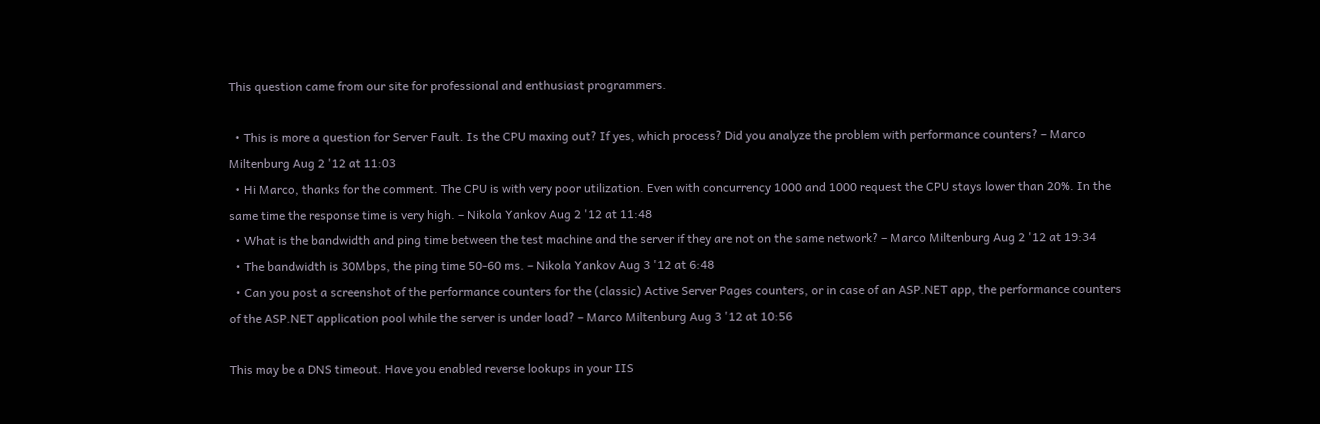This question came from our site for professional and enthusiast programmers.

  • This is more a question for Server Fault. Is the CPU maxing out? If yes, which process? Did you analyze the problem with performance counters? – Marco Miltenburg Aug 2 '12 at 11:03
  • Hi Marco, thanks for the comment. The CPU is with very poor utilization. Even with concurrency 1000 and 1000 request the CPU stays lower than 20%. In the same time the response time is very high. – Nikola Yankov Aug 2 '12 at 11:48
  • What is the bandwidth and ping time between the test machine and the server if they are not on the same network? – Marco Miltenburg Aug 2 '12 at 19:34
  • The bandwidth is 30Mbps, the ping time 50-60 ms. – Nikola Yankov Aug 3 '12 at 6:48
  • Can you post a screenshot of the performance counters for the (classic) Active Server Pages counters, or in case of an ASP.NET app, the performance counters of the ASP.NET application pool while the server is under load? – Marco Miltenburg Aug 3 '12 at 10:56

This may be a DNS timeout. Have you enabled reverse lookups in your IIS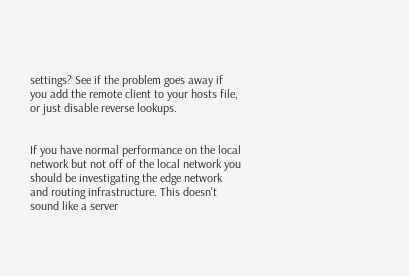settings? See if the problem goes away if you add the remote client to your hosts file, or just disable reverse lookups.


If you have normal performance on the local network but not off of the local network you should be investigating the edge network and routing infrastructure. This doesn't sound like a server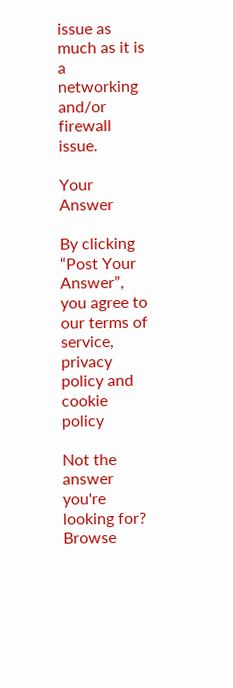issue as much as it is a networking and/or firewall issue.

Your Answer

By clicking “Post Your Answer”, you agree to our terms of service, privacy policy and cookie policy

Not the answer you're looking for? Browse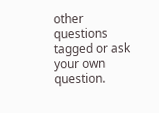other questions tagged or ask your own question.